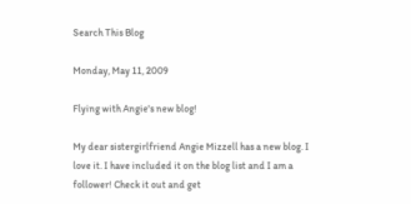Search This Blog

Monday, May 11, 2009

Flying with Angie's new blog!

My dear sistergirlfriend Angie Mizzell has a new blog. I love it. I have included it on the blog list and I am a follower! Check it out and get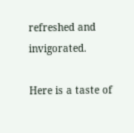refreshed and invigorated.

Here is a taste of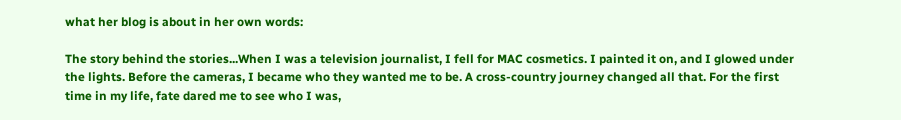what her blog is about in her own words:

The story behind the stories...When I was a television journalist, I fell for MAC cosmetics. I painted it on, and I glowed under the lights. Before the cameras, I became who they wanted me to be. A cross-country journey changed all that. For the first time in my life, fate dared me to see who I was,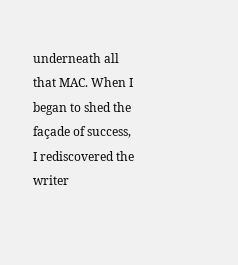underneath all that MAC. When I began to shed the façade of success, I rediscovered the writer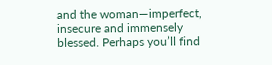and the woman—imperfect, insecure and immensely blessed. Perhaps you’ll find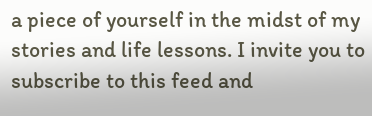a piece of yourself in the midst of my stories and life lessons. I invite you to subscribe to this feed and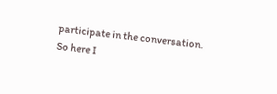participate in the conversation. So here I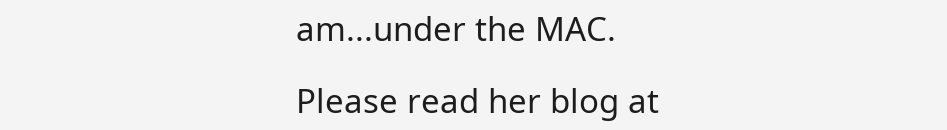am...under the MAC.

Please read her blog at